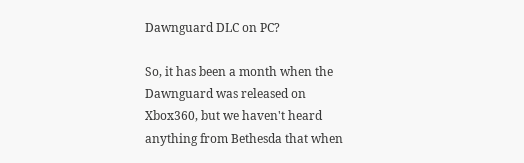Dawnguard DLC on PC?

So, it has been a month when the Dawnguard was released on Xbox360, but we haven't heard anything from Bethesda that when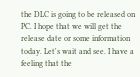the DLC is going to be released on PC. I hope that we will get the release date or some information today. Let's wait and see. I have a feeling that the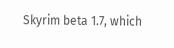Skyrim beta 1.7, which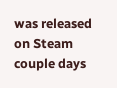was released on Steam couple days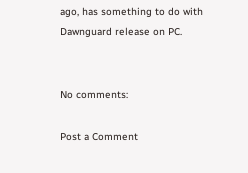ago, has something to do with Dawnguard release on PC.


No comments:

Post a Comment